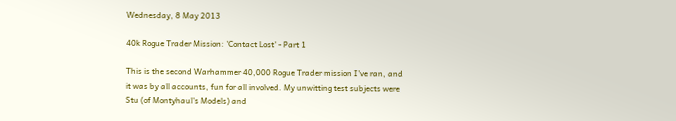Wednesday, 8 May 2013

40k Rogue Trader Mission: 'Contact Lost' - Part 1

This is the second Warhammer 40,000 Rogue Trader mission I've ran, and it was by all accounts, fun for all involved. My unwitting test subjects were Stu (of Montyhaul's Models) and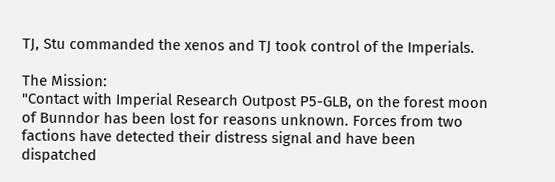TJ, Stu commanded the xenos and TJ took control of the Imperials.

The Mission:
"Contact with Imperial Research Outpost P5-GLB, on the forest moon of Bunndor has been lost for reasons unknown. Forces from two factions have detected their distress signal and have been dispatched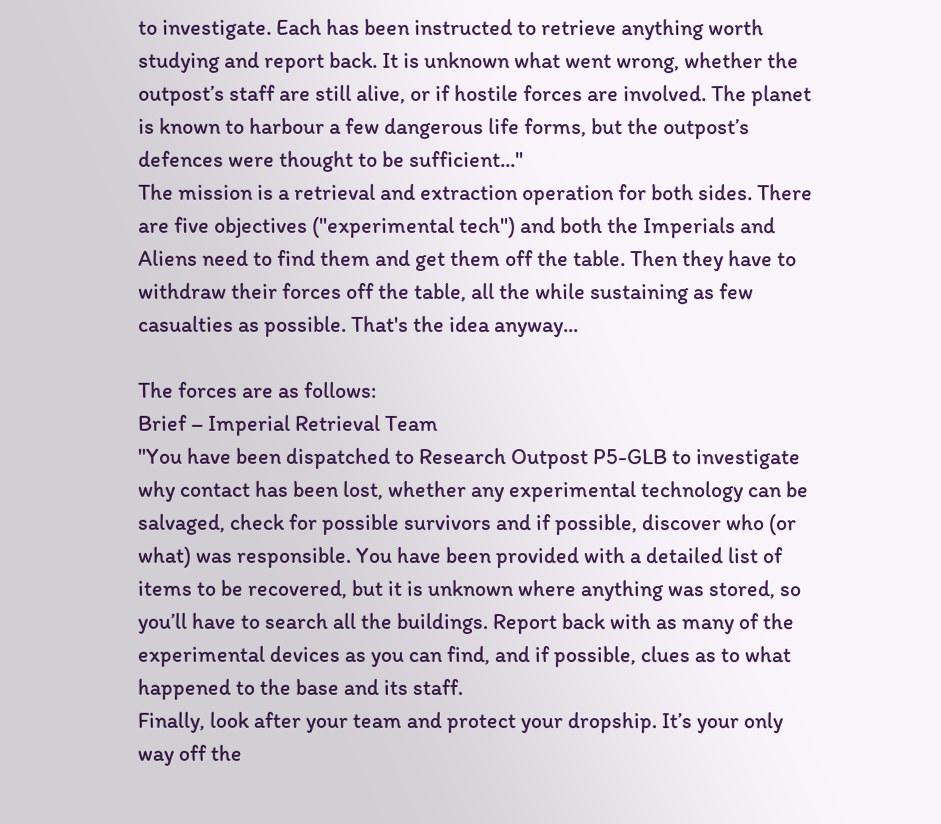to investigate. Each has been instructed to retrieve anything worth studying and report back. It is unknown what went wrong, whether the outpost’s staff are still alive, or if hostile forces are involved. The planet is known to harbour a few dangerous life forms, but the outpost’s defences were thought to be sufficient..."
The mission is a retrieval and extraction operation for both sides. There are five objectives ("experimental tech") and both the Imperials and Aliens need to find them and get them off the table. Then they have to withdraw their forces off the table, all the while sustaining as few casualties as possible. That's the idea anyway...

The forces are as follows:
Brief – Imperial Retrieval Team
"You have been dispatched to Research Outpost P5-GLB to investigate why contact has been lost, whether any experimental technology can be salvaged, check for possible survivors and if possible, discover who (or what) was responsible. You have been provided with a detailed list of items to be recovered, but it is unknown where anything was stored, so you’ll have to search all the buildings. Report back with as many of the experimental devices as you can find, and if possible, clues as to what happened to the base and its staff.
Finally, look after your team and protect your dropship. It’s your only way off the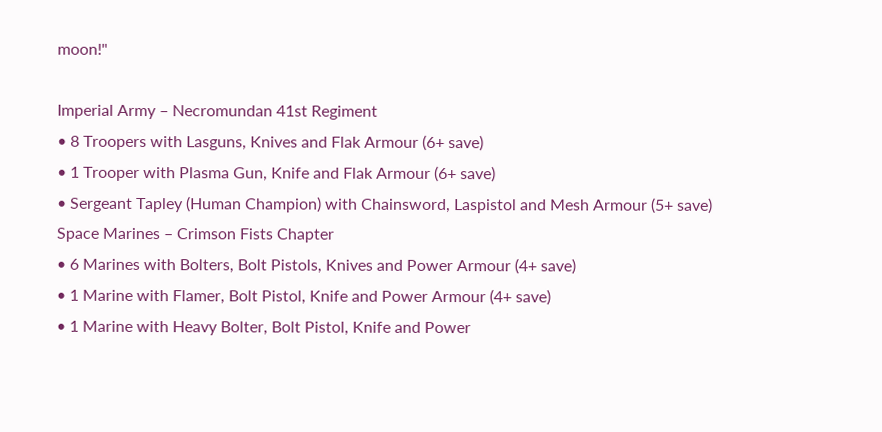moon!"

Imperial Army – Necromundan 41st Regiment
• 8 Troopers with Lasguns, Knives and Flak Armour (6+ save)
• 1 Trooper with Plasma Gun, Knife and Flak Armour (6+ save)
• Sergeant Tapley (Human Champion) with Chainsword, Laspistol and Mesh Armour (5+ save)
Space Marines – Crimson Fists Chapter
• 6 Marines with Bolters, Bolt Pistols, Knives and Power Armour (4+ save)
• 1 Marine with Flamer, Bolt Pistol, Knife and Power Armour (4+ save)
• 1 Marine with Heavy Bolter, Bolt Pistol, Knife and Power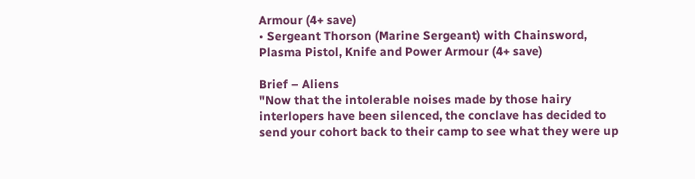Armour (4+ save)
• Sergeant Thorson (Marine Sergeant) with Chainsword, Plasma Pistol, Knife and Power Armour (4+ save)

Brief – Aliens
"Now that the intolerable noises made by those hairy interlopers have been silenced, the conclave has decided to send your cohort back to their camp to see what they were up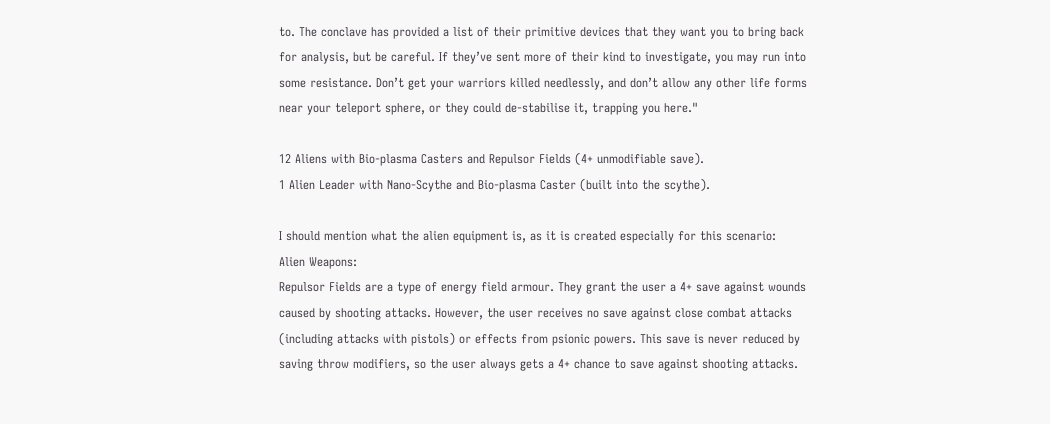to. The conclave has provided a list of their primitive devices that they want you to bring back for analysis, but be careful. If they’ve sent more of their kind to investigate, you may run into some resistance. Don’t get your warriors killed needlessly, and don’t allow any other life forms near your teleport sphere, or they could de-stabilise it, trapping you here."

12 Aliens with Bio-plasma Casters and Repulsor Fields (4+ unmodifiable save).
1 Alien Leader with Nano-Scythe and Bio-plasma Caster (built into the scythe).

I should mention what the alien equipment is, as it is created especially for this scenario:
Alien Weapons:
Repulsor Fields are a type of energy field armour. They grant the user a 4+ save against wounds caused by shooting attacks. However, the user receives no save against close combat attacks (including attacks with pistols) or effects from psionic powers. This save is never reduced by saving throw modifiers, so the user always gets a 4+ chance to save against shooting attacks.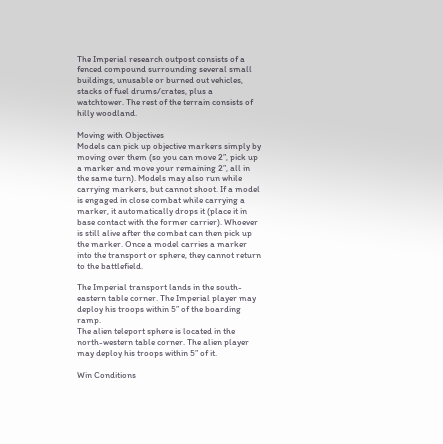The Imperial research outpost consists of a fenced compound surrounding several small buildings, unusable or burned out vehicles, stacks of fuel drums/crates, plus a watchtower. The rest of the terrain consists of hilly woodland.

Moving with Objectives
Models can pick up objective markers simply by moving over them (so you can move 2”, pick up a marker and move your remaining 2”, all in the same turn). Models may also run while carrying markers, but cannot shoot. If a model is engaged in close combat while carrying a marker, it automatically drops it (place it in base contact with the former carrier). Whoever is still alive after the combat can then pick up the marker. Once a model carries a marker into the transport or sphere, they cannot return to the battlefield.

The Imperial transport lands in the south-eastern table corner. The Imperial player may deploy his troops within 5” of the boarding ramp.
The alien teleport sphere is located in the north-western table corner. The alien player may deploy his troops within 5” of it.

Win Conditions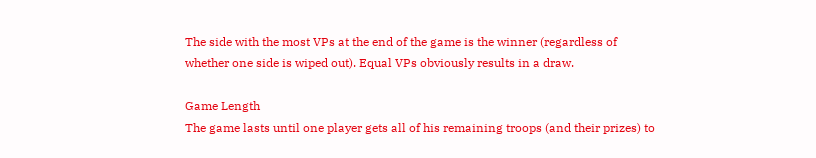The side with the most VPs at the end of the game is the winner (regardless of whether one side is wiped out). Equal VPs obviously results in a draw.

Game Length
The game lasts until one player gets all of his remaining troops (and their prizes) to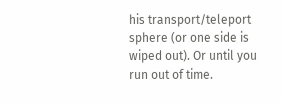his transport/teleport sphere (or one side is wiped out). Or until you run out of time.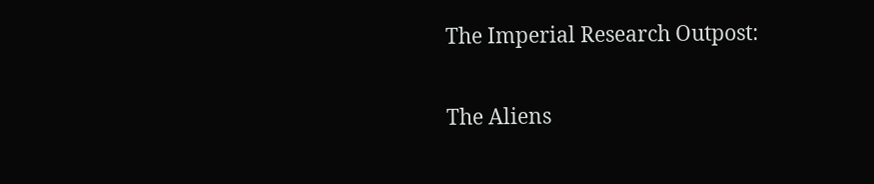The Imperial Research Outpost:

The Aliens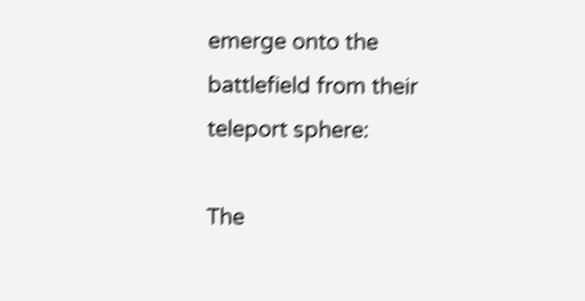emerge onto the battlefield from their teleport sphere:

The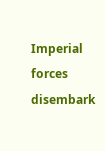Imperial forces disembark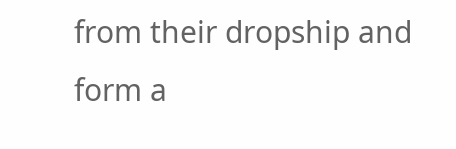from their dropship and form a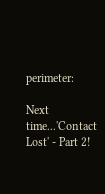perimeter:

Next time...'Contact Lost' - Part 2!